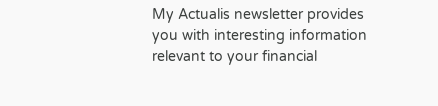My Actualis newsletter provides you with interesting information relevant to your financial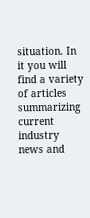situation. In it you will find a variety of articles summarizing current industry news and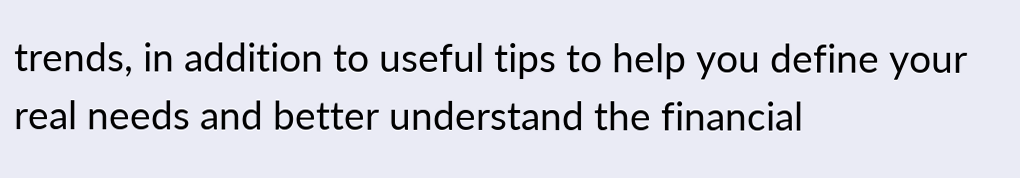trends, in addition to useful tips to help you define your real needs and better understand the financial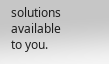solutions available to you.